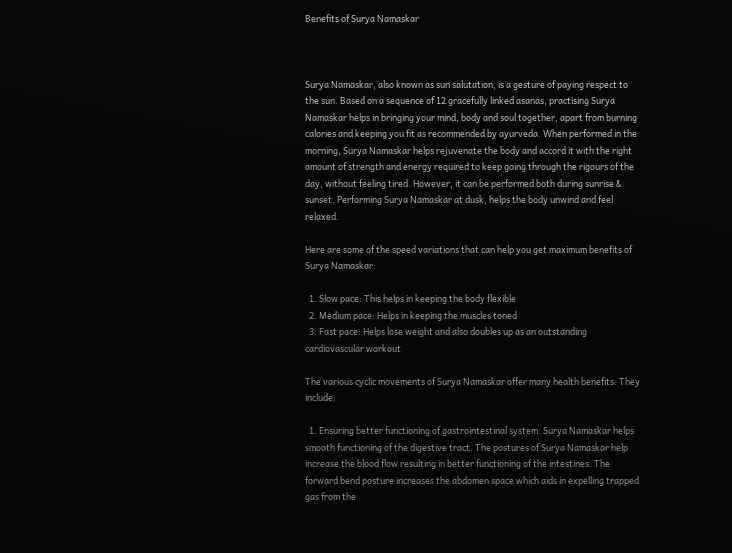Benefits of Surya Namaskar



Surya Namaskar, also known as sun salutation, is a gesture of paying respect to the sun. Based on a sequence of 12 gracefully linked asanas, practising Surya Namaskar helps in bringing your mind, body and soul together, apart from burning calories and keeping you fit as recommended by ayurveda. When performed in the morning, Surya Namaskar helps rejuvenate the body and accord it with the right amount of strength and energy required to keep going through the rigours of the day, without feeling tired. However, it can be performed both during sunrise & sunset. Performing Surya Namaskar at dusk, helps the body unwind and feel relaxed.

Here are some of the speed variations that can help you get maximum benefits of Surya Namaskar:

  1. Slow pace: This helps in keeping the body flexible
  2. Medium pace: Helps in keeping the muscles toned
  3. Fast pace: Helps lose weight and also doubles up as an outstanding cardiovascular workout

The various cyclic movements of Surya Namaskar offer many health benefits. They include:

  1. Ensuring better functioning of gastrointestinal system: Surya Namaskar helps smooth functioning of the digestive tract. The postures of Surya Namaskar help increase the blood flow resulting in better functioning of the intestines. The forward bend posture increases the abdomen space which aids in expelling trapped gas from the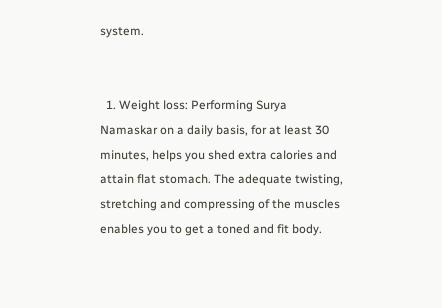system.


  1. Weight loss: Performing Surya Namaskar on a daily basis, for at least 30 minutes, helps you shed extra calories and attain flat stomach. The adequate twisting, stretching and compressing of the muscles enables you to get a toned and fit body.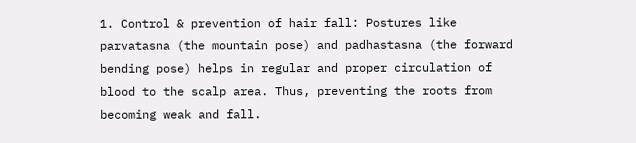1. Control & prevention of hair fall: Postures like parvatasna (the mountain pose) and padhastasna (the forward bending pose) helps in regular and proper circulation of blood to the scalp area. Thus, preventing the roots from becoming weak and fall.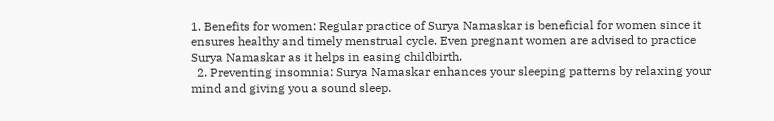1. Benefits for women: Regular practice of Surya Namaskar is beneficial for women since it ensures healthy and timely menstrual cycle. Even pregnant women are advised to practice Surya Namaskar as it helps in easing childbirth.
  2. Preventing insomnia: Surya Namaskar enhances your sleeping patterns by relaxing your mind and giving you a sound sleep.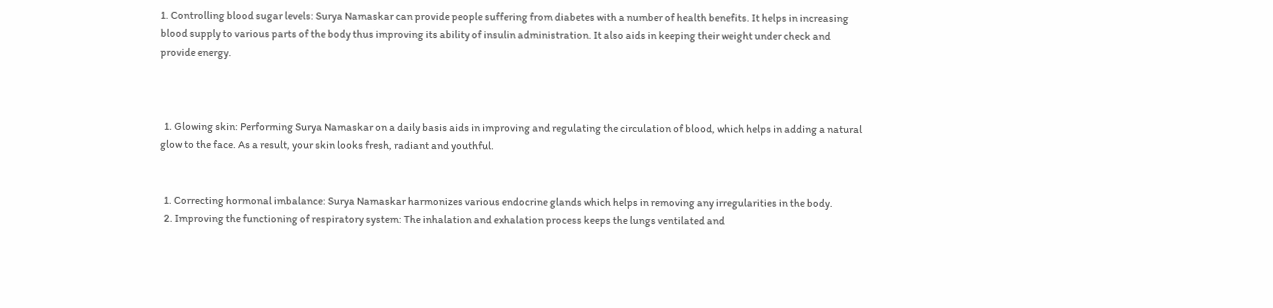1. Controlling blood sugar levels: Surya Namaskar can provide people suffering from diabetes with a number of health benefits. It helps in increasing blood supply to various parts of the body thus improving its ability of insulin administration. It also aids in keeping their weight under check and provide energy.



  1. Glowing skin: Performing Surya Namaskar on a daily basis aids in improving and regulating the circulation of blood, which helps in adding a natural glow to the face. As a result, your skin looks fresh, radiant and youthful.


  1. Correcting hormonal imbalance: Surya Namaskar harmonizes various endocrine glands which helps in removing any irregularities in the body.
  2. Improving the functioning of respiratory system: The inhalation and exhalation process keeps the lungs ventilated and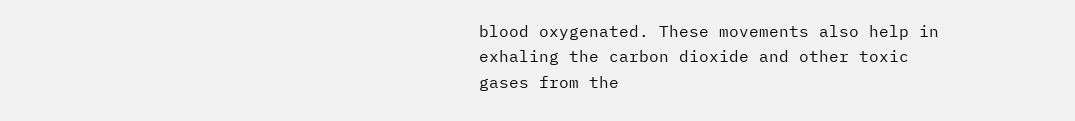blood oxygenated. These movements also help in exhaling the carbon dioxide and other toxic gases from the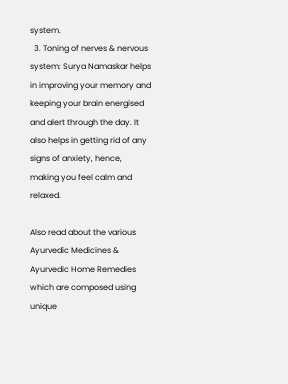system.
  3. Toning of nerves & nervous system: Surya Namaskar helps in improving your memory and keeping your brain energised and alert through the day. It also helps in getting rid of any signs of anxiety, hence, making you feel calm and relaxed.

Also read about the various Ayurvedic Medicines & Ayurvedic Home Remedies which are composed using unique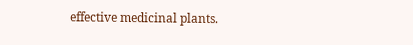effective medicinal plants.